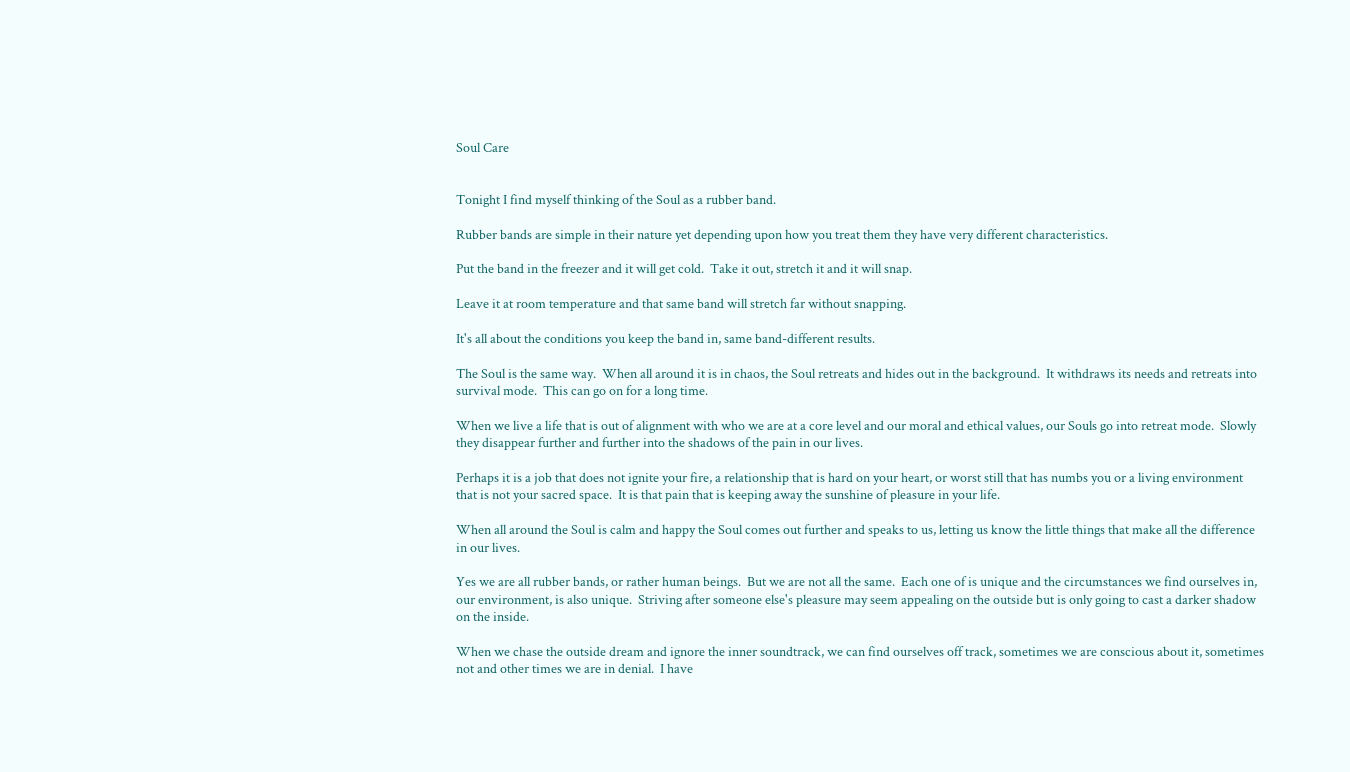Soul Care


Tonight I find myself thinking of the Soul as a rubber band.

Rubber bands are simple in their nature yet depending upon how you treat them they have very different characteristics.

Put the band in the freezer and it will get cold.  Take it out, stretch it and it will snap.

Leave it at room temperature and that same band will stretch far without snapping.

It's all about the conditions you keep the band in, same band-different results.

The Soul is the same way.  When all around it is in chaos, the Soul retreats and hides out in the background.  It withdraws its needs and retreats into survival mode.  This can go on for a long time.

When we live a life that is out of alignment with who we are at a core level and our moral and ethical values, our Souls go into retreat mode.  Slowly they disappear further and further into the shadows of the pain in our lives.

Perhaps it is a job that does not ignite your fire, a relationship that is hard on your heart, or worst still that has numbs you or a living environment that is not your sacred space.  It is that pain that is keeping away the sunshine of pleasure in your life.

When all around the Soul is calm and happy the Soul comes out further and speaks to us, letting us know the little things that make all the difference in our lives.

Yes we are all rubber bands, or rather human beings.  But we are not all the same.  Each one of is unique and the circumstances we find ourselves in, our environment, is also unique.  Striving after someone else's pleasure may seem appealing on the outside but is only going to cast a darker shadow on the inside.

When we chase the outside dream and ignore the inner soundtrack, we can find ourselves off track, sometimes we are conscious about it, sometimes not and other times we are in denial.  I have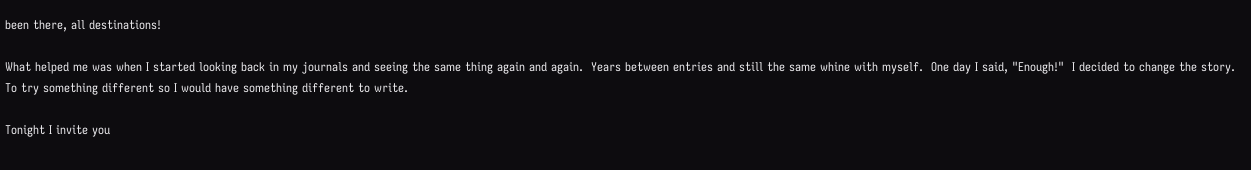been there, all destinations!

What helped me was when I started looking back in my journals and seeing the same thing again and again.  Years between entries and still the same whine with myself.  One day I said, "Enough!"  I decided to change the story.  To try something different so I would have something different to write.

Tonight I invite you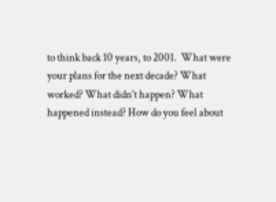to think back 10 years, to 2001.  What were your plans for the next decade? What worked? What didn't happen? What happened instead? How do you feel about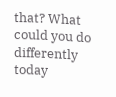that? What could you do differently today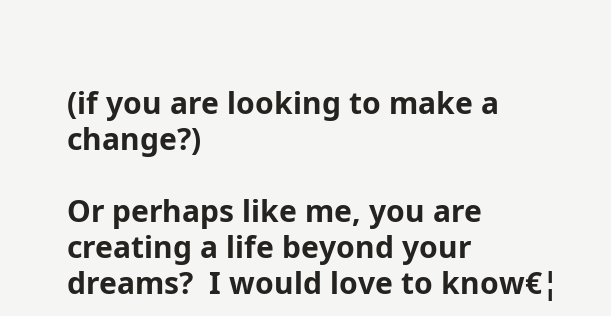(if you are looking to make a change?)

Or perhaps like me, you are creating a life beyond your dreams?  I would love to know€¦